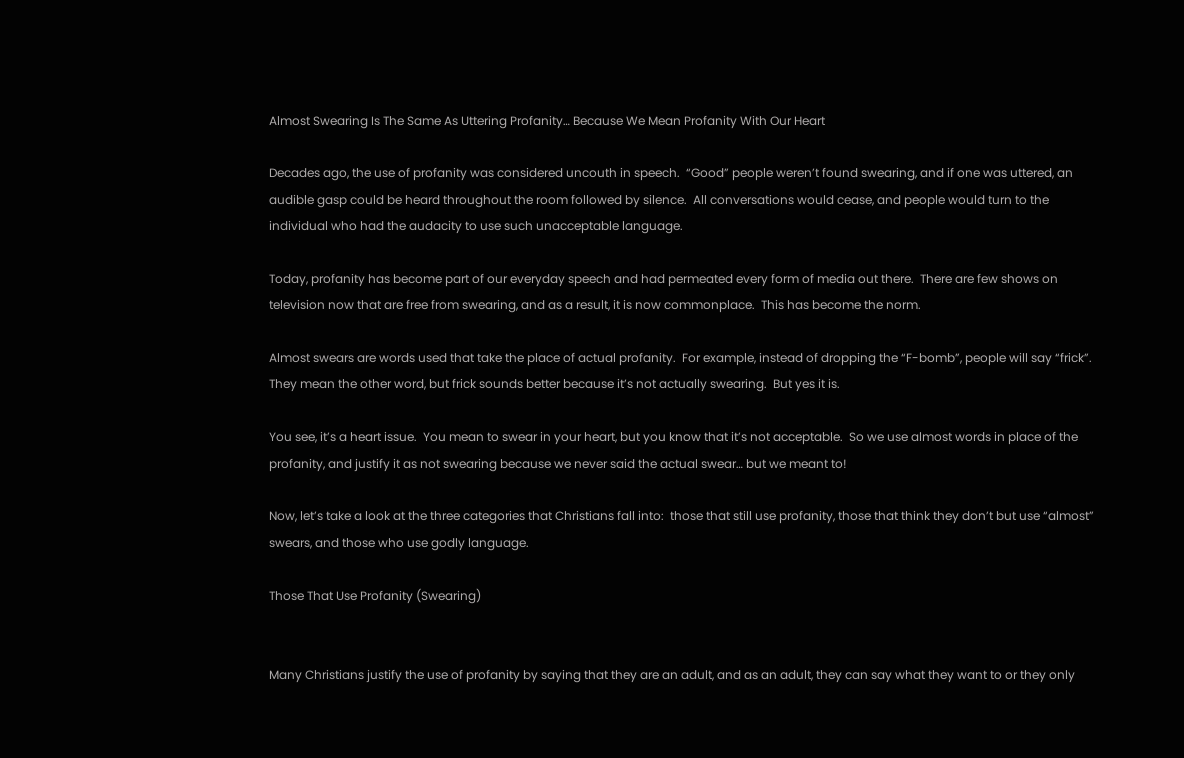Almost Swearing Is The Same As Uttering Profanity… Because We Mean Profanity With Our Heart

Decades ago, the use of profanity was considered uncouth in speech.  “Good” people weren’t found swearing, and if one was uttered, an audible gasp could be heard throughout the room followed by silence.  All conversations would cease, and people would turn to the individual who had the audacity to use such unacceptable language.

Today, profanity has become part of our everyday speech and had permeated every form of media out there.  There are few shows on television now that are free from swearing, and as a result, it is now commonplace.  This has become the norm.

Almost swears are words used that take the place of actual profanity.  For example, instead of dropping the “F-bomb”, people will say “frick”.  They mean the other word, but frick sounds better because it’s not actually swearing.  But yes it is.

You see, it’s a heart issue.  You mean to swear in your heart, but you know that it’s not acceptable.  So we use almost words in place of the profanity, and justify it as not swearing because we never said the actual swear… but we meant to!

Now, let’s take a look at the three categories that Christians fall into:  those that still use profanity, those that think they don’t but use “almost” swears, and those who use godly language.

Those That Use Profanity (Swearing)


Many Christians justify the use of profanity by saying that they are an adult, and as an adult, they can say what they want to or they only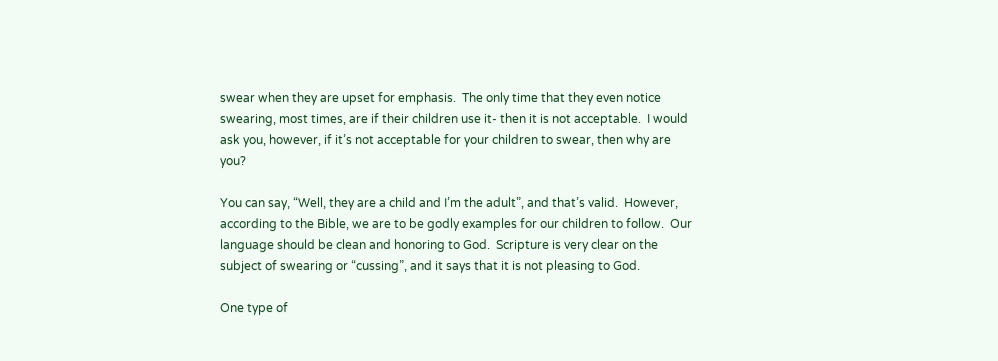swear when they are upset for emphasis.  The only time that they even notice swearing, most times, are if their children use it- then it is not acceptable.  I would ask you, however, if it’s not acceptable for your children to swear, then why are you?

You can say, “Well, they are a child and I’m the adult”, and that’s valid.  However, according to the Bible, we are to be godly examples for our children to follow.  Our language should be clean and honoring to God.  Scripture is very clear on the subject of swearing or “cussing”, and it says that it is not pleasing to God.

One type of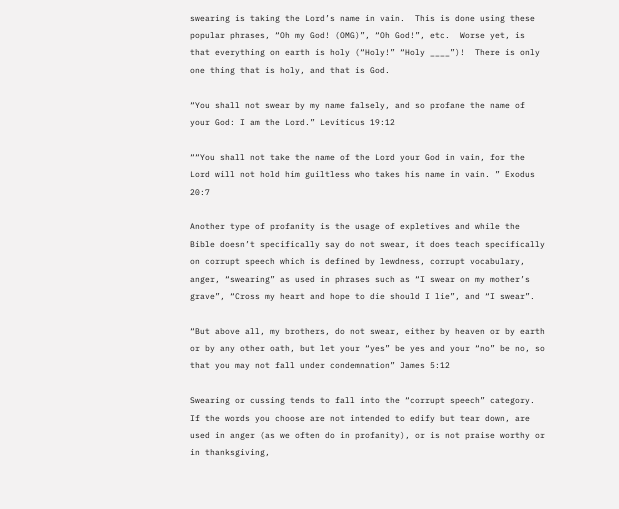swearing is taking the Lord’s name in vain.  This is done using these popular phrases, “Oh my God! (OMG)”, “Oh God!”, etc.  Worse yet, is that everything on earth is holy (“Holy!” “Holy ____”)!  There is only one thing that is holy, and that is God.

“You shall not swear by my name falsely, and so profane the name of your God: I am the Lord.” Leviticus 19:12

““You shall not take the name of the Lord your God in vain, for the Lord will not hold him guiltless who takes his name in vain. ” Exodus 20:7

Another type of profanity is the usage of expletives and while the Bible doesn’t specifically say do not swear, it does teach specifically on corrupt speech which is defined by lewdness, corrupt vocabulary, anger, “swearing” as used in phrases such as “I swear on my mother’s grave”, “Cross my heart and hope to die should I lie”, and “I swear”.

“But above all, my brothers, do not swear, either by heaven or by earth or by any other oath, but let your “yes” be yes and your “no” be no, so that you may not fall under condemnation” James 5:12

Swearing or cussing tends to fall into the “corrupt speech” category.  If the words you choose are not intended to edify but tear down, are used in anger (as we often do in profanity), or is not praise worthy or in thanksgiving,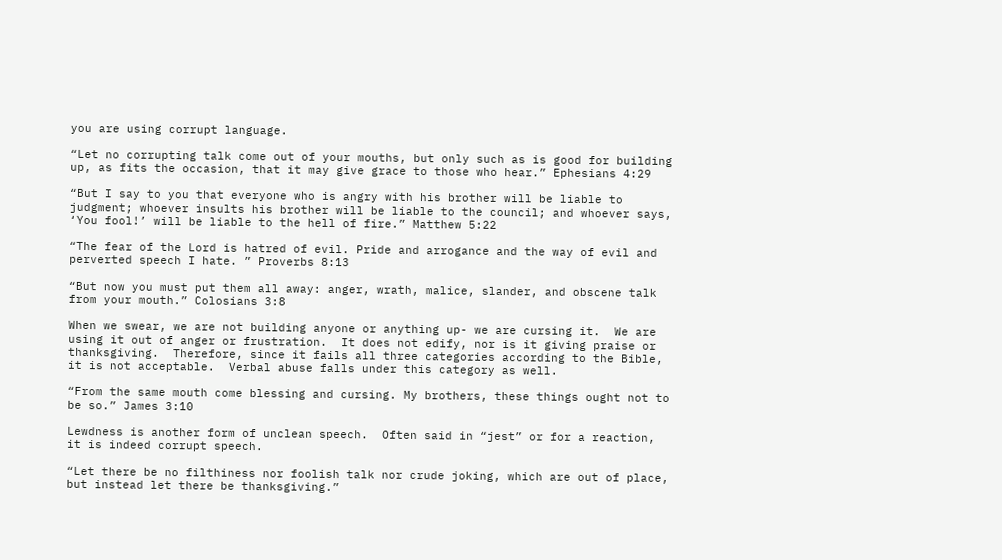you are using corrupt language.

“Let no corrupting talk come out of your mouths, but only such as is good for building up, as fits the occasion, that it may give grace to those who hear.” Ephesians 4:29

“But I say to you that everyone who is angry with his brother will be liable to judgment; whoever insults his brother will be liable to the council; and whoever says, ‘You fool!’ will be liable to the hell of fire.” Matthew 5:22

“The fear of the Lord is hatred of evil. Pride and arrogance and the way of evil and perverted speech I hate. ” Proverbs 8:13

“But now you must put them all away: anger, wrath, malice, slander, and obscene talk from your mouth.” Colosians 3:8

When we swear, we are not building anyone or anything up- we are cursing it.  We are using it out of anger or frustration.  It does not edify, nor is it giving praise or thanksgiving.  Therefore, since it fails all three categories according to the Bible, it is not acceptable.  Verbal abuse falls under this category as well.

“From the same mouth come blessing and cursing. My brothers, these things ought not to be so.” James 3:10

Lewdness is another form of unclean speech.  Often said in “jest” or for a reaction, it is indeed corrupt speech.

“Let there be no filthiness nor foolish talk nor crude joking, which are out of place, but instead let there be thanksgiving.”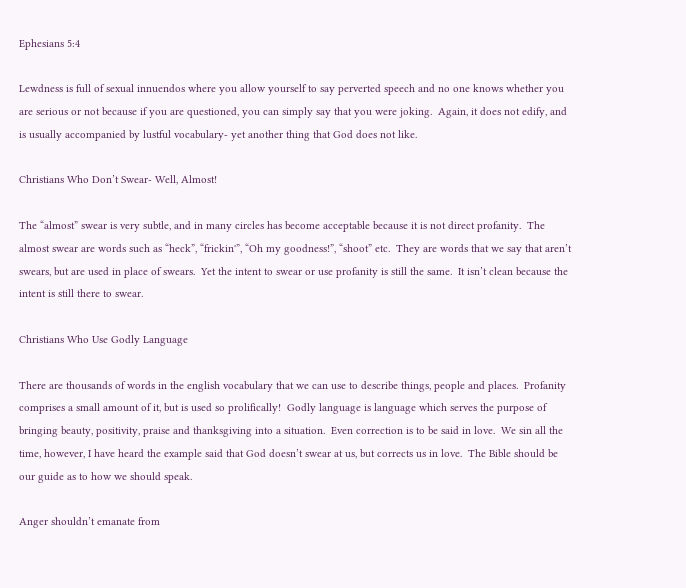Ephesians 5:4

Lewdness is full of sexual innuendos where you allow yourself to say perverted speech and no one knows whether you are serious or not because if you are questioned, you can simply say that you were joking.  Again, it does not edify, and is usually accompanied by lustful vocabulary- yet another thing that God does not like.

Christians Who Don’t Swear- Well, Almost!

The “almost” swear is very subtle, and in many circles has become acceptable because it is not direct profanity.  The almost swear are words such as “heck”, “frickin'”, “Oh my goodness!”, “shoot” etc.  They are words that we say that aren’t swears, but are used in place of swears.  Yet the intent to swear or use profanity is still the same.  It isn’t clean because the intent is still there to swear.

Christians Who Use Godly Language

There are thousands of words in the english vocabulary that we can use to describe things, people and places.  Profanity comprises a small amount of it, but is used so prolifically!  Godly language is language which serves the purpose of bringing beauty, positivity, praise and thanksgiving into a situation.  Even correction is to be said in love.  We sin all the time, however, I have heard the example said that God doesn’t swear at us, but corrects us in love.  The Bible should be our guide as to how we should speak.

Anger shouldn’t emanate from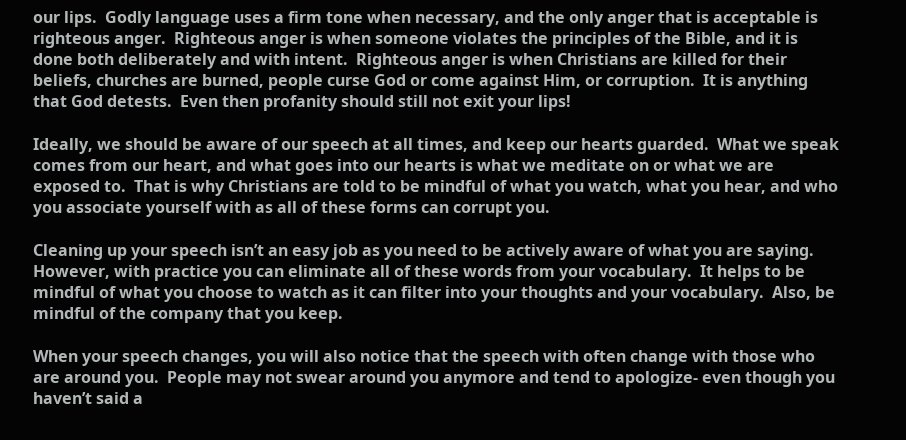our lips.  Godly language uses a firm tone when necessary, and the only anger that is acceptable is righteous anger.  Righteous anger is when someone violates the principles of the Bible, and it is done both deliberately and with intent.  Righteous anger is when Christians are killed for their beliefs, churches are burned, people curse God or come against Him, or corruption.  It is anything that God detests.  Even then profanity should still not exit your lips!

Ideally, we should be aware of our speech at all times, and keep our hearts guarded.  What we speak comes from our heart, and what goes into our hearts is what we meditate on or what we are exposed to.  That is why Christians are told to be mindful of what you watch, what you hear, and who you associate yourself with as all of these forms can corrupt you.

Cleaning up your speech isn’t an easy job as you need to be actively aware of what you are saying.  However, with practice you can eliminate all of these words from your vocabulary.  It helps to be mindful of what you choose to watch as it can filter into your thoughts and your vocabulary.  Also, be mindful of the company that you keep.

When your speech changes, you will also notice that the speech with often change with those who are around you.  People may not swear around you anymore and tend to apologize- even though you haven’t said a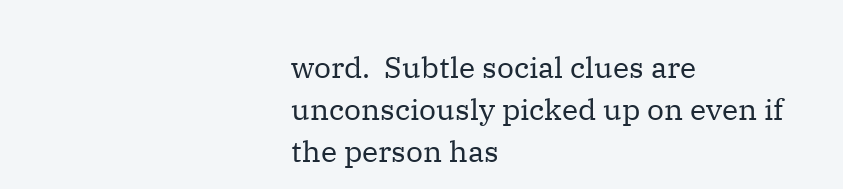word.  Subtle social clues are unconsciously picked up on even if the person has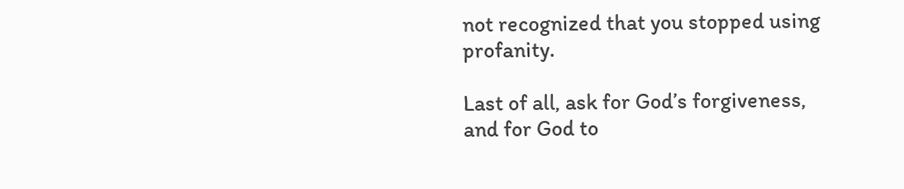not recognized that you stopped using profanity.

Last of all, ask for God’s forgiveness, and for God to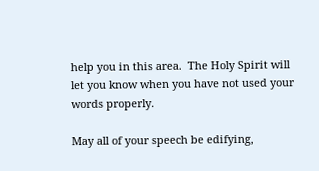help you in this area.  The Holy Spirit will let you know when you have not used your words properly.

May all of your speech be edifying,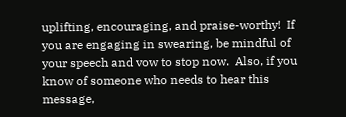uplifting, encouraging, and praise-worthy!  If you are engaging in swearing, be mindful of your speech and vow to stop now.  Also, if you know of someone who needs to hear this message,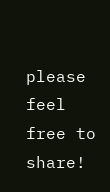please feel free to share!